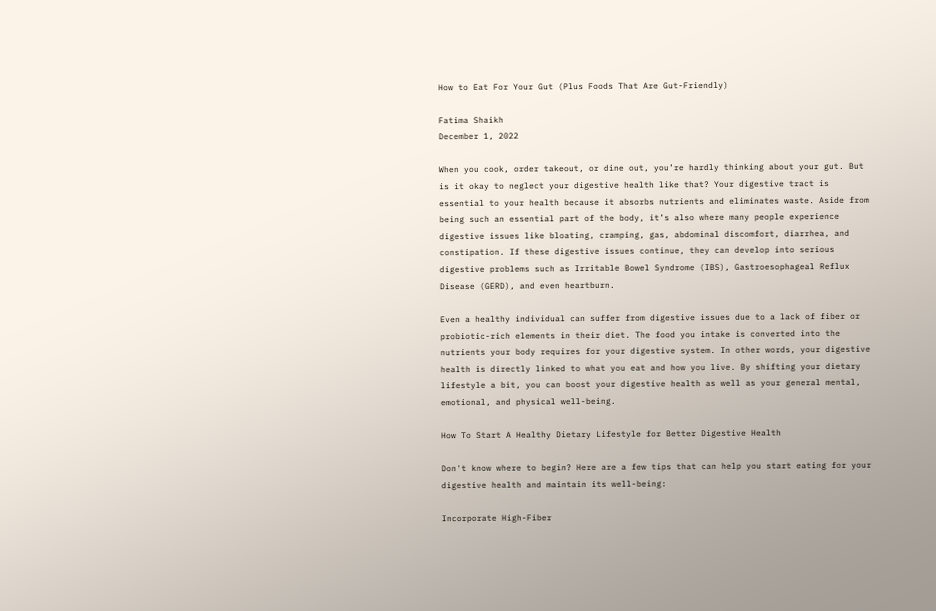How to Eat For Your Gut (Plus Foods That Are Gut-Friendly)

Fatima Shaikh
December 1, 2022

When you cook, order takeout, or dine out, you’re hardly thinking about your gut. But is it okay to neglect your digestive health like that? Your digestive tract is essential to your health because it absorbs nutrients and eliminates waste. Aside from being such an essential part of the body, it’s also where many people experience digestive issues like bloating, cramping, gas, abdominal discomfort, diarrhea, and constipation. If these digestive issues continue, they can develop into serious digestive problems such as Irritable Bowel Syndrome (IBS), Gastroesophageal Reflux Disease (GERD), and even heartburn.

Even a healthy individual can suffer from digestive issues due to a lack of fiber or probiotic-rich elements in their diet. The food you intake is converted into the nutrients your body requires for your digestive system. In other words, your digestive health is directly linked to what you eat and how you live. By shifting your dietary lifestyle a bit, you can boost your digestive health as well as your general mental, emotional, and physical well-being.

How To Start A Healthy Dietary Lifestyle for Better Digestive Health

Don't know where to begin? Here are a few tips that can help you start eating for your digestive health and maintain its well-being:

Incorporate High-Fiber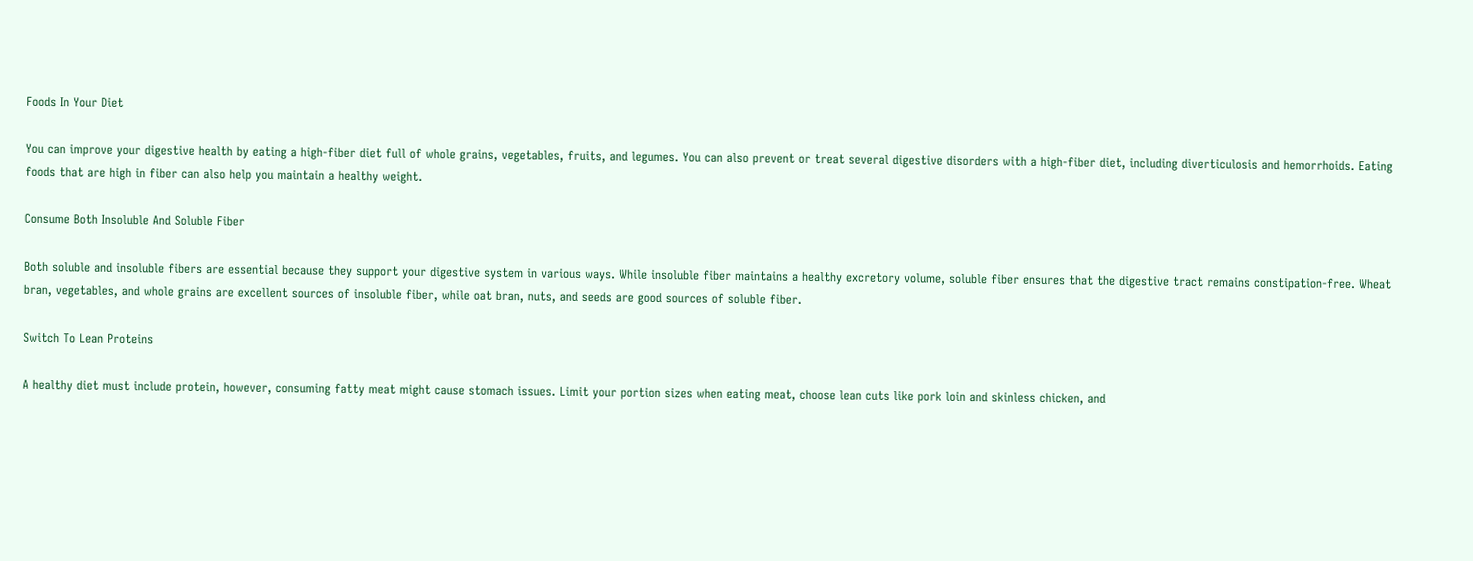Foods In Your Diet

You can improve your digestive health by eating a high-fiber diet full of whole grains, vegetables, fruits, and legumes. You can also prevent or treat several digestive disorders with a high-fiber diet, including diverticulosis and hemorrhoids. Eating foods that are high in fiber can also help you maintain a healthy weight.

Consume Both Insoluble And Soluble Fiber

Both soluble and insoluble fibers are essential because they support your digestive system in various ways. While insoluble fiber maintains a healthy excretory volume, soluble fiber ensures that the digestive tract remains constipation-free. Wheat bran, vegetables, and whole grains are excellent sources of insoluble fiber, while oat bran, nuts, and seeds are good sources of soluble fiber.

Switch To Lean Proteins

A healthy diet must include protein, however, consuming fatty meat might cause stomach issues. Limit your portion sizes when eating meat, choose lean cuts like pork loin and skinless chicken, and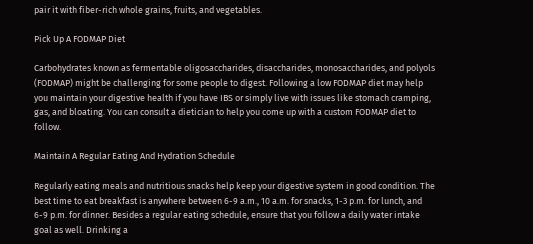pair it with fiber-rich whole grains, fruits, and vegetables.

Pick Up A FODMAP Diet

Carbohydrates known as fermentable oligosaccharides, disaccharides, monosaccharides, and polyols (FODMAP) might be challenging for some people to digest. Following a low FODMAP diet may help you maintain your digestive health if you have IBS or simply live with issues like stomach cramping, gas, and bloating. You can consult a dietician to help you come up with a custom FODMAP diet to follow.

Maintain A Regular Eating And Hydration Schedule

Regularly eating meals and nutritious snacks help keep your digestive system in good condition. The best time to eat breakfast is anywhere between 6-9 a.m., 10 a.m. for snacks, 1-3 p.m. for lunch, and 6-9 p.m. for dinner. Besides a regular eating schedule, ensure that you follow a daily water intake goal as well. Drinking a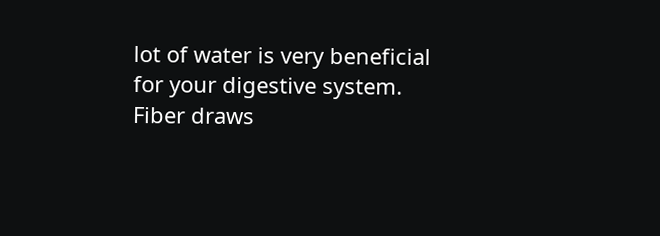lot of water is very beneficial for your digestive system. Fiber draws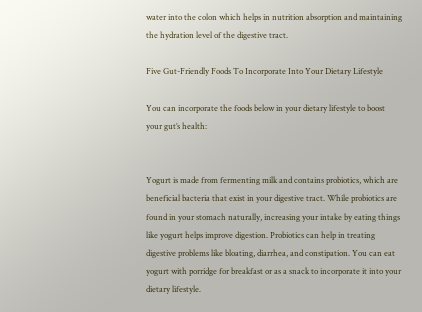water into the colon which helps in nutrition absorption and maintaining the hydration level of the digestive tract.

Five Gut-Friendly Foods To Incorporate Into Your Dietary Lifestyle

You can incorporate the foods below in your dietary lifestyle to boost your gut’s health:


Yogurt is made from fermenting milk and contains probiotics, which are beneficial bacteria that exist in your digestive tract. While probiotics are found in your stomach naturally, increasing your intake by eating things like yogurt helps improve digestion. Probiotics can help in treating digestive problems like bloating, diarrhea, and constipation. You can eat yogurt with porridge for breakfast or as a snack to incorporate it into your dietary lifestyle.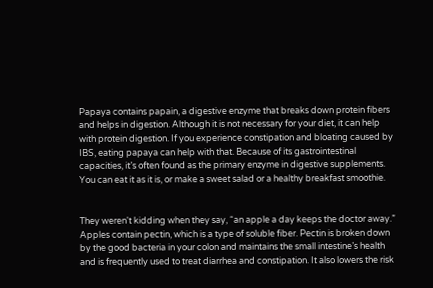Papaya contains papain, a digestive enzyme that breaks down protein fibers and helps in digestion. Although it is not necessary for your diet, it can help with protein digestion. If you experience constipation and bloating caused by IBS, eating papaya can help with that. Because of its gastrointestinal capacities, it’s often found as the primary enzyme in digestive supplements. You can eat it as it is, or make a sweet salad or a healthy breakfast smoothie.


They weren't kidding when they say, “an apple a day keeps the doctor away.” Apples contain pectin, which is a type of soluble fiber. Pectin is broken down by the good bacteria in your colon and maintains the small intestine’s health and is frequently used to treat diarrhea and constipation. It also lowers the risk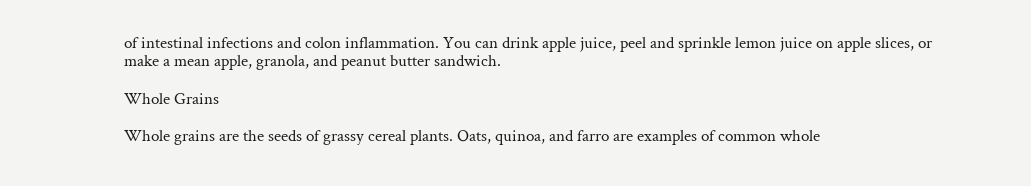of intestinal infections and colon inflammation. You can drink apple juice, peel and sprinkle lemon juice on apple slices, or make a mean apple, granola, and peanut butter sandwich.

Whole Grains

Whole grains are the seeds of grassy cereal plants. Oats, quinoa, and farro are examples of common whole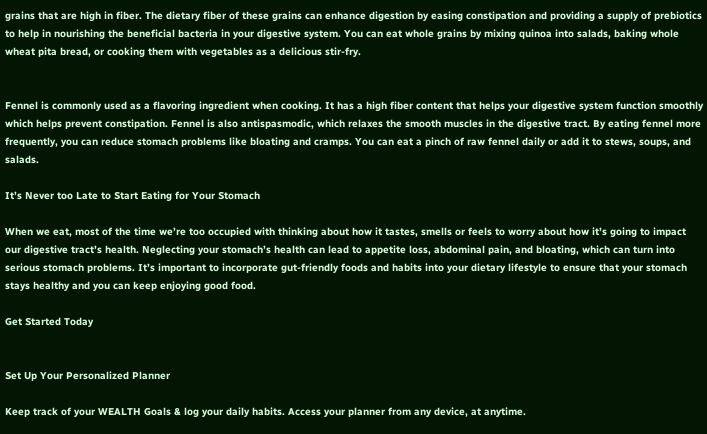grains that are high in fiber. The dietary fiber of these grains can enhance digestion by easing constipation and providing a supply of prebiotics to help in nourishing the beneficial bacteria in your digestive system. You can eat whole grains by mixing quinoa into salads, baking whole wheat pita bread, or cooking them with vegetables as a delicious stir-fry.


Fennel is commonly used as a flavoring ingredient when cooking. It has a high fiber content that helps your digestive system function smoothly which helps prevent constipation. Fennel is also antispasmodic, which relaxes the smooth muscles in the digestive tract. By eating fennel more frequently, you can reduce stomach problems like bloating and cramps. You can eat a pinch of raw fennel daily or add it to stews, soups, and salads.

It’s Never too Late to Start Eating for Your Stomach

When we eat, most of the time we’re too occupied with thinking about how it tastes, smells or feels to worry about how it’s going to impact our digestive tract’s health. Neglecting your stomach’s health can lead to appetite loss, abdominal pain, and bloating, which can turn into serious stomach problems. It’s important to incorporate gut-friendly foods and habits into your dietary lifestyle to ensure that your stomach stays healthy and you can keep enjoying good food.

Get Started Today


Set Up Your Personalized Planner

Keep track of your WEALTH Goals & log your daily habits. Access your planner from any device, at anytime.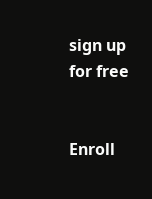sign up for free


Enroll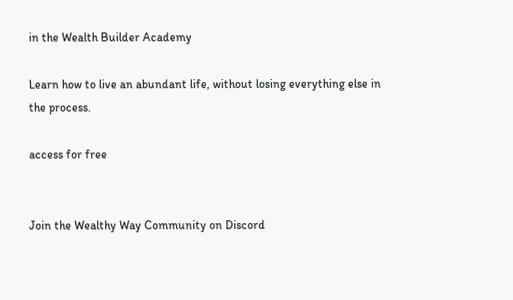in the Wealth Builder Academy

Learn how to live an abundant life, without losing everything else in the process.

access for free


Join the Wealthy Way Community on Discord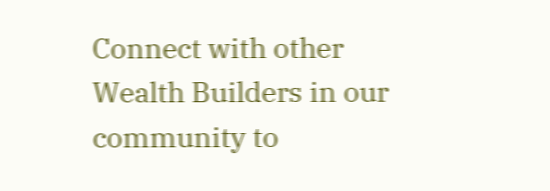Connect with other Wealth Builders in our community to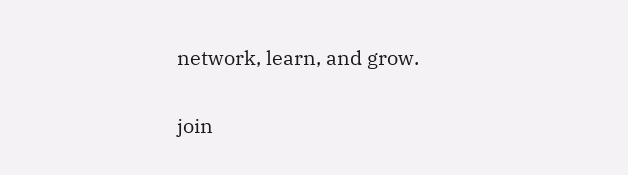network, learn, and grow.

join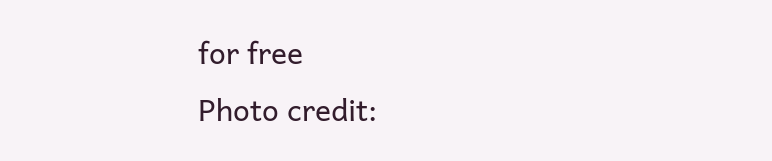for free
Photo credit: